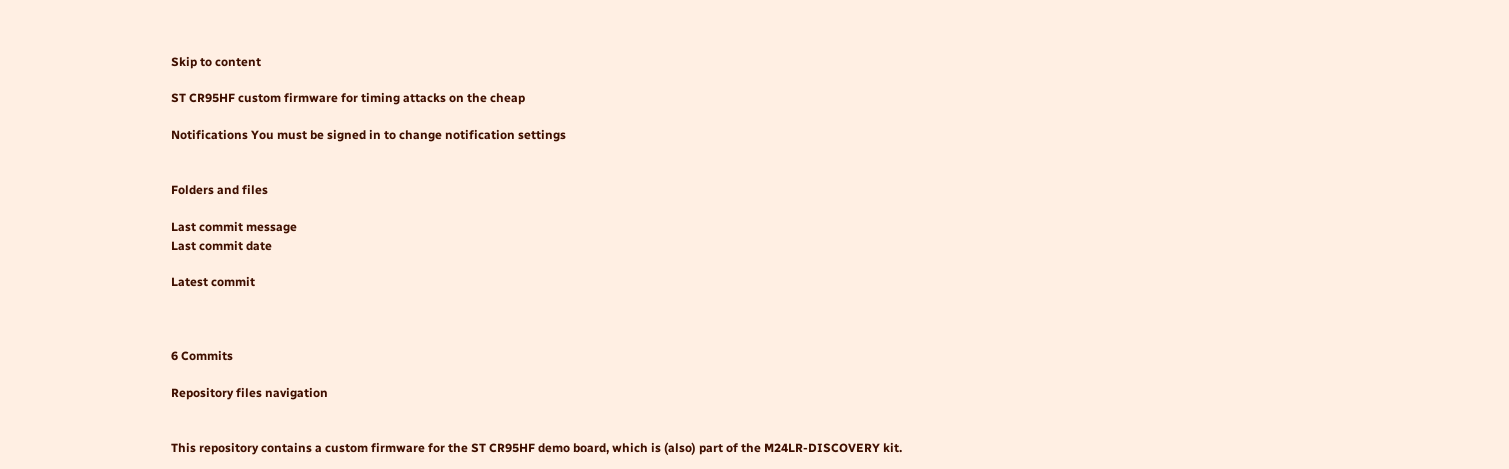Skip to content

ST CR95HF custom firmware for timing attacks on the cheap

Notifications You must be signed in to change notification settings


Folders and files

Last commit message
Last commit date

Latest commit



6 Commits

Repository files navigation


This repository contains a custom firmware for the ST CR95HF demo board, which is (also) part of the M24LR-DISCOVERY kit.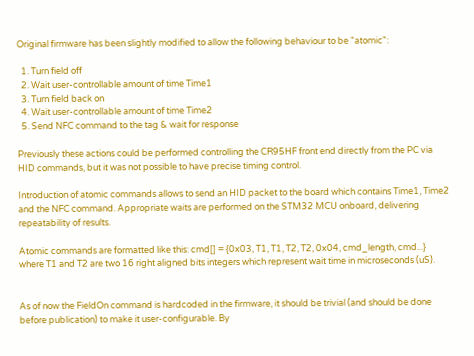Original firmware has been slightly modified to allow the following behaviour to be "atomic":

  1. Turn field off
  2. Wait user-controllable amount of time Time1
  3. Turn field back on
  4. Wait user-controllable amount of time Time2
  5. Send NFC command to the tag & wait for response

Previously these actions could be performed controlling the CR95HF front end directly from the PC via HID commands, but it was not possible to have precise timing control.

Introduction of atomic commands allows to send an HID packet to the board which contains Time1, Time2 and the NFC command. Appropriate waits are performed on the STM32 MCU onboard, delivering repeatability of results.

Atomic commands are formatted like this: cmd[] = {0x03, T1, T1, T2, T2, 0x04, cmd_length, cmd...} where T1 and T2 are two 16 right aligned bits integers which represent wait time in microseconds (uS).


As of now the FieldOn command is hardcoded in the firmware, it should be trivial (and should be done before publication) to make it user-configurable. By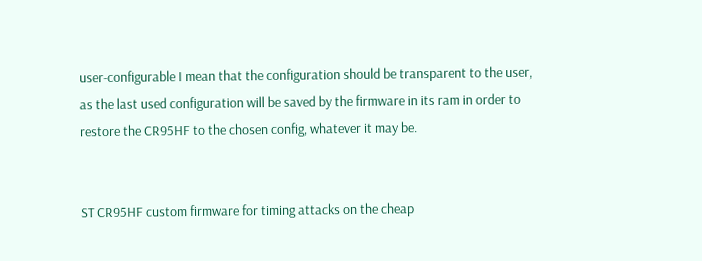user-configurable I mean that the configuration should be transparent to the user, as the last used configuration will be saved by the firmware in its ram in order to restore the CR95HF to the chosen config, whatever it may be.


ST CR95HF custom firmware for timing attacks on the cheap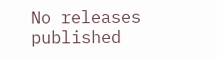No releases published